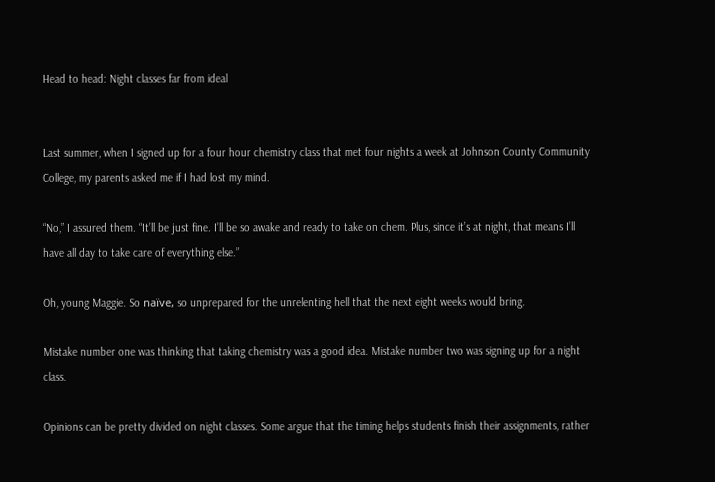Head to head: Night classes far from ideal


Last summer, when I signed up for a four hour chemistry class that met four nights a week at Johnson County Community College, my parents asked me if I had lost my mind.

“No,” I assured them. “It’ll be just fine. I’ll be so awake and ready to take on chem. Plus, since it’s at night, that means I’ll have all day to take care of everything else.”

Oh, young Maggie. So naïve, so unprepared for the unrelenting hell that the next eight weeks would bring.

Mistake number one was thinking that taking chemistry was a good idea. Mistake number two was signing up for a night class.

Opinions can be pretty divided on night classes. Some argue that the timing helps students finish their assignments, rather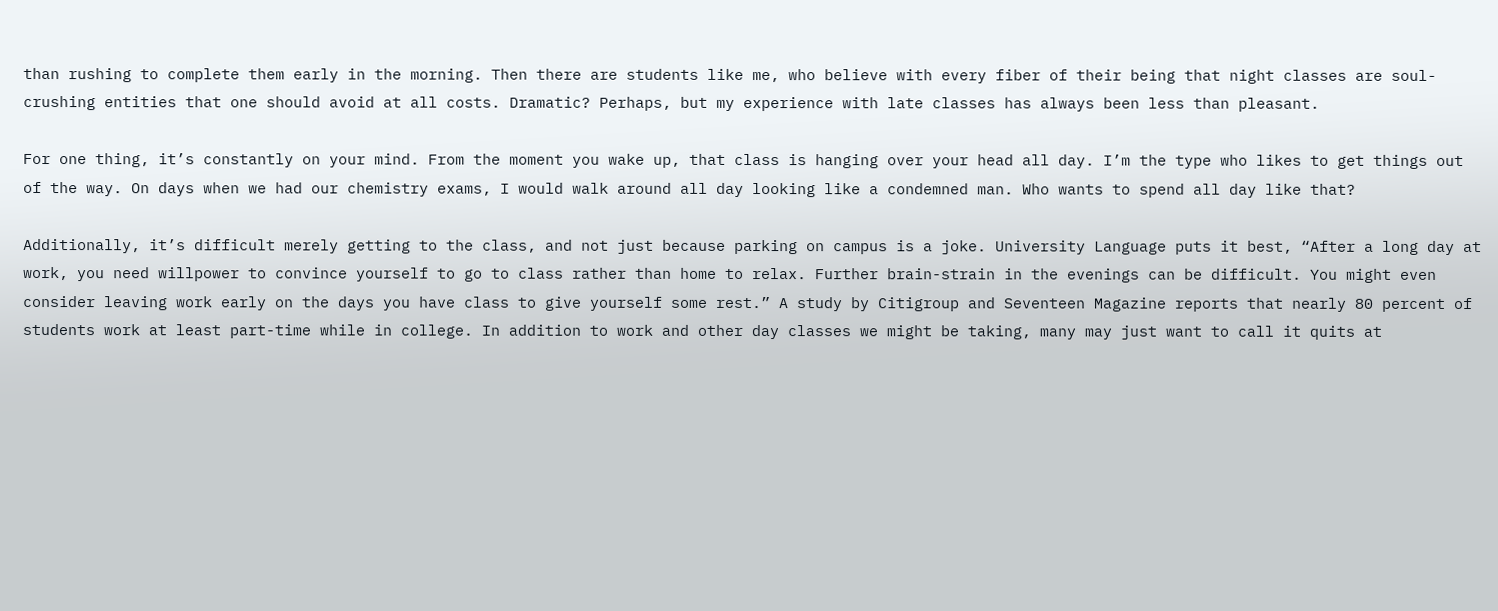than rushing to complete them early in the morning. Then there are students like me, who believe with every fiber of their being that night classes are soul-crushing entities that one should avoid at all costs. Dramatic? Perhaps, but my experience with late classes has always been less than pleasant.

For one thing, it’s constantly on your mind. From the moment you wake up, that class is hanging over your head all day. I’m the type who likes to get things out of the way. On days when we had our chemistry exams, I would walk around all day looking like a condemned man. Who wants to spend all day like that?

Additionally, it’s difficult merely getting to the class, and not just because parking on campus is a joke. University Language puts it best, “After a long day at work, you need willpower to convince yourself to go to class rather than home to relax. Further brain-strain in the evenings can be difficult. You might even consider leaving work early on the days you have class to give yourself some rest.” A study by Citigroup and Seventeen Magazine reports that nearly 80 percent of students work at least part-time while in college. In addition to work and other day classes we might be taking, many may just want to call it quits at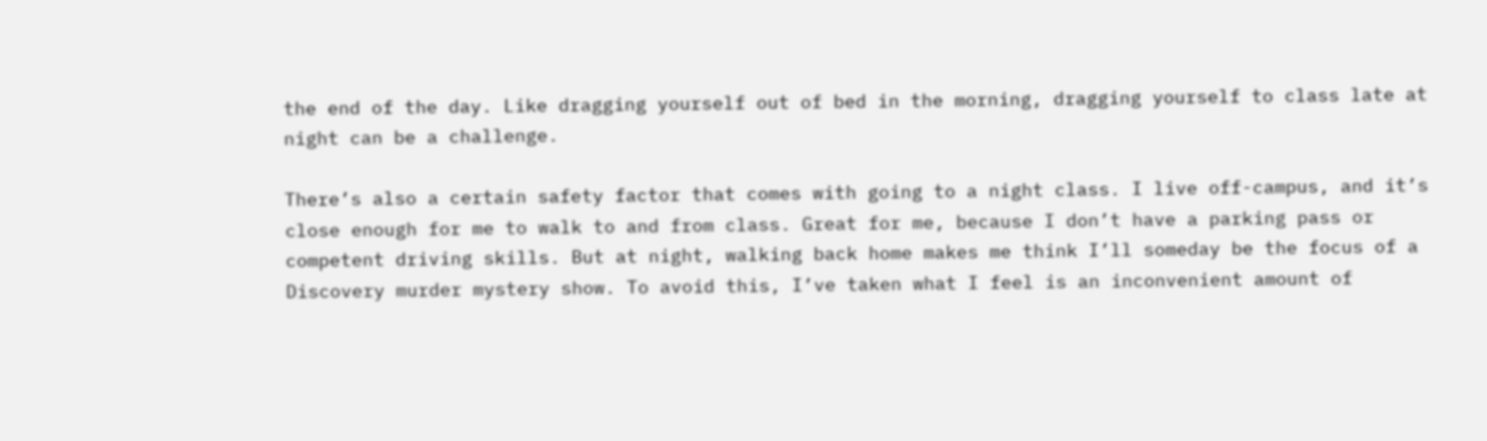the end of the day. Like dragging yourself out of bed in the morning, dragging yourself to class late at night can be a challenge.

There’s also a certain safety factor that comes with going to a night class. I live off-campus, and it’s close enough for me to walk to and from class. Great for me, because I don’t have a parking pass or competent driving skills. But at night, walking back home makes me think I’ll someday be the focus of a Discovery murder mystery show. To avoid this, I’ve taken what I feel is an inconvenient amount of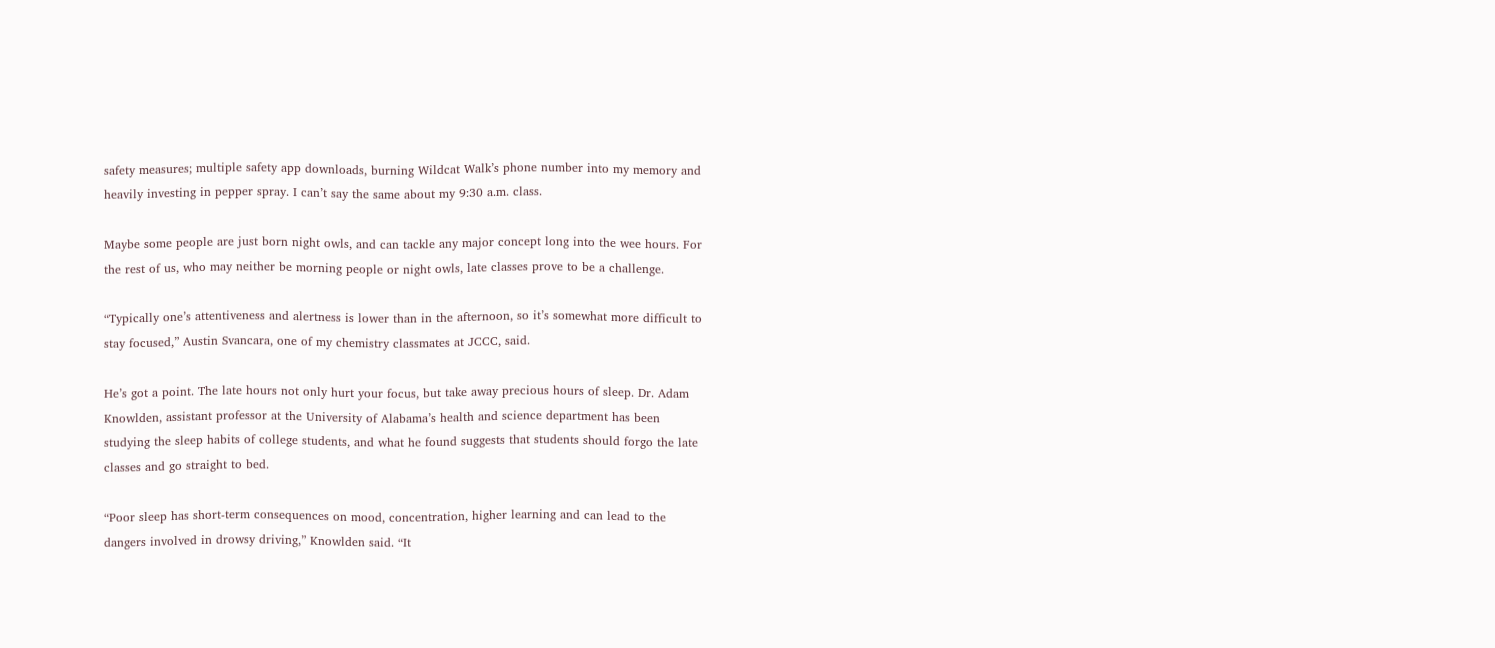safety measures; multiple safety app downloads, burning Wildcat Walk’s phone number into my memory and heavily investing in pepper spray. I can’t say the same about my 9:30 a.m. class.

Maybe some people are just born night owls, and can tackle any major concept long into the wee hours. For the rest of us, who may neither be morning people or night owls, late classes prove to be a challenge.

“Typically one’s attentiveness and alertness is lower than in the afternoon, so it’s somewhat more difficult to stay focused,” Austin Svancara, one of my chemistry classmates at JCCC, said.

He’s got a point. The late hours not only hurt your focus, but take away precious hours of sleep. Dr. Adam Knowlden, assistant professor at the University of Alabama’s health and science department has been studying the sleep habits of college students, and what he found suggests that students should forgo the late classes and go straight to bed.

“Poor sleep has short-term consequences on mood, concentration, higher learning and can lead to the dangers involved in drowsy driving,” Knowlden said. “It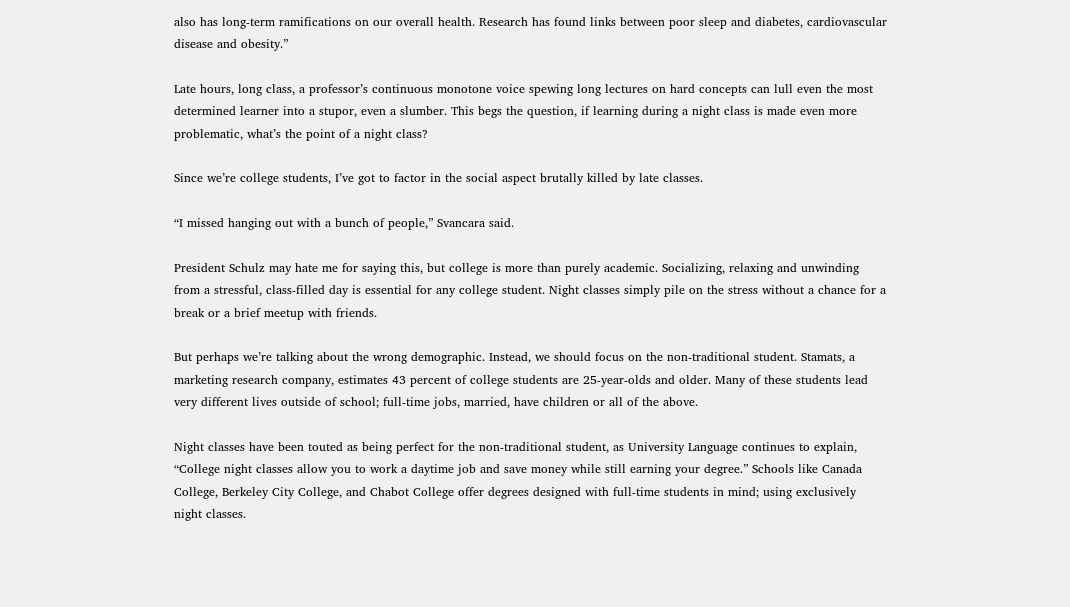also has long-term ramifications on our overall health. Research has found links between poor sleep and diabetes, cardiovascular disease and obesity.”

Late hours, long class, a professor’s continuous monotone voice spewing long lectures on hard concepts can lull even the most determined learner into a stupor, even a slumber. This begs the question, if learning during a night class is made even more problematic, what’s the point of a night class?

Since we’re college students, I’ve got to factor in the social aspect brutally killed by late classes.

“I missed hanging out with a bunch of people,” Svancara said.

President Schulz may hate me for saying this, but college is more than purely academic. Socializing, relaxing and unwinding from a stressful, class-filled day is essential for any college student. Night classes simply pile on the stress without a chance for a break or a brief meetup with friends.

But perhaps we’re talking about the wrong demographic. Instead, we should focus on the non-traditional student. Stamats, a marketing research company, estimates 43 percent of college students are 25-year-olds and older. Many of these students lead very different lives outside of school; full-time jobs, married, have children or all of the above.

Night classes have been touted as being perfect for the non-traditional student, as University Language continues to explain, “College night classes allow you to work a daytime job and save money while still earning your degree.” Schools like Canada College, Berkeley City College, and Chabot College offer degrees designed with full-time students in mind; using exclusively night classes.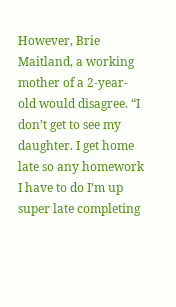However, Brie Maitland, a working mother of a 2-year-old would disagree. “I don’t get to see my daughter. I get home late so any homework I have to do I’m up super late completing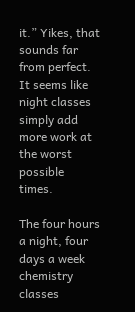it.” Yikes, that sounds far from perfect. It seems like night classes simply add more work at the worst possible times.

The four hours a night, four days a week chemistry classes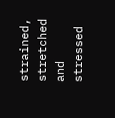strained, stretched and stressed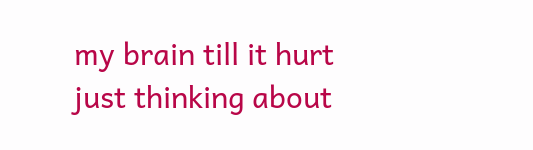my brain till it hurt just thinking about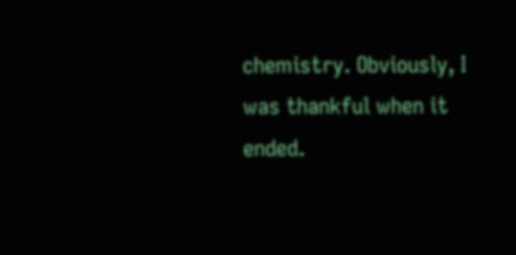chemistry. Obviously, I was thankful when it ended.